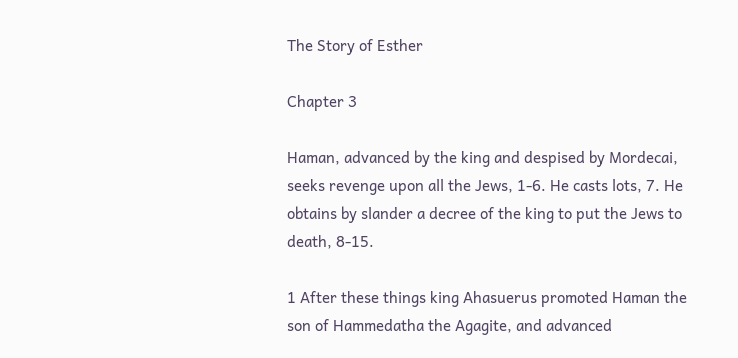The Story of Esther

Chapter 3

Haman, advanced by the king and despised by Mordecai, seeks revenge upon all the Jews, 1-6. He casts lots, 7. He obtains by slander a decree of the king to put the Jews to death, 8-15.

1 After these things king Ahasuerus promoted Haman the son of Hammedatha the Agagite, and advanced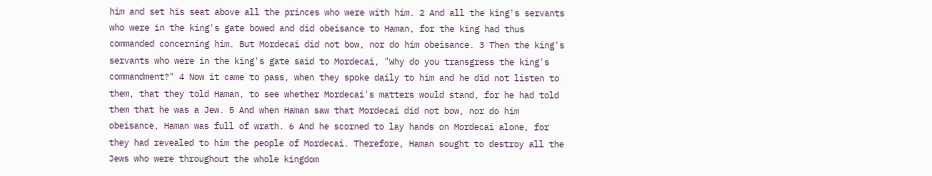him and set his seat above all the princes who were with him. 2 And all the king's servants who were in the king's gate bowed and did obeisance to Haman, for the king had thus commanded concerning him. But Mordecai did not bow, nor do him obeisance. 3 Then the king's servants who were in the king's gate said to Mordecai, "Why do you transgress the king's commandment?" 4 Now it came to pass, when they spoke daily to him and he did not listen to them, that they told Haman, to see whether Mordecai's matters would stand, for he had told them that he was a Jew. 5 And when Haman saw that Mordecai did not bow, nor do him obeisance, Haman was full of wrath. 6 And he scorned to lay hands on Mordecai alone, for they had revealed to him the people of Mordecai. Therefore, Haman sought to destroy all the Jews who were throughout the whole kingdom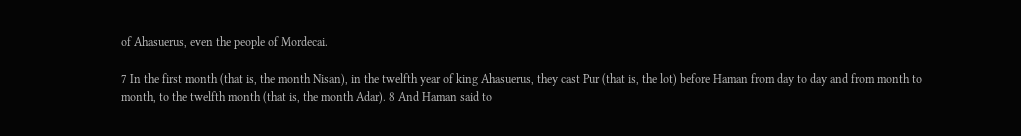of Ahasuerus, even the people of Mordecai.

7 In the first month (that is, the month Nisan), in the twelfth year of king Ahasuerus, they cast Pur (that is, the lot) before Haman from day to day and from month to month, to the twelfth month (that is, the month Adar). 8 And Haman said to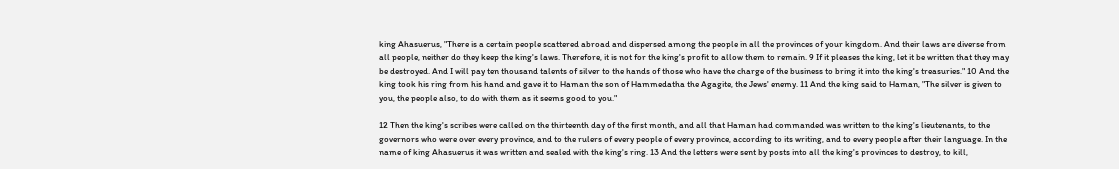king Ahasuerus, "There is a certain people scattered abroad and dispersed among the people in all the provinces of your kingdom. And their laws are diverse from all people, neither do they keep the king's laws. Therefore, it is not for the king's profit to allow them to remain. 9 If it pleases the king, let it be written that they may be destroyed. And I will pay ten thousand talents of silver to the hands of those who have the charge of the business to bring it into the king's treasuries." 10 And the king took his ring from his hand and gave it to Haman the son of Hammedatha the Agagite, the Jews' enemy. 11 And the king said to Haman, "The silver is given to you, the people also, to do with them as it seems good to you."

12 Then the king's scribes were called on the thirteenth day of the first month, and all that Haman had commanded was written to the king's lieutenants, to the governors who were over every province, and to the rulers of every people of every province, according to its writing, and to every people after their language. In the name of king Ahasuerus it was written and sealed with the king's ring. 13 And the letters were sent by posts into all the king's provinces to destroy, to kill,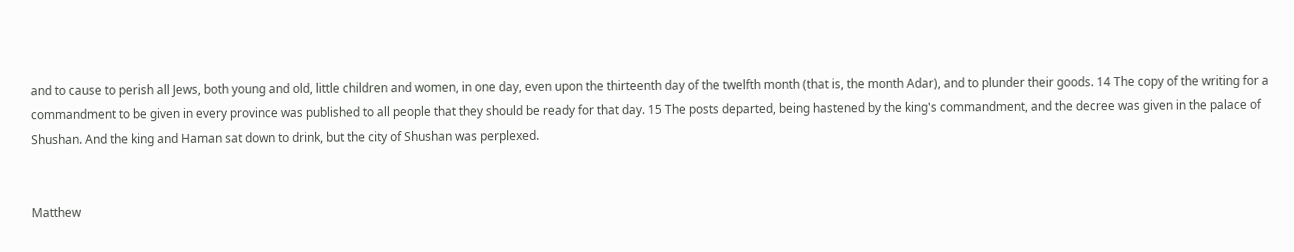and to cause to perish all Jews, both young and old, little children and women, in one day, even upon the thirteenth day of the twelfth month (that is, the month Adar), and to plunder their goods. 14 The copy of the writing for a commandment to be given in every province was published to all people that they should be ready for that day. 15 The posts departed, being hastened by the king's commandment, and the decree was given in the palace of Shushan. And the king and Haman sat down to drink, but the city of Shushan was perplexed.


Matthew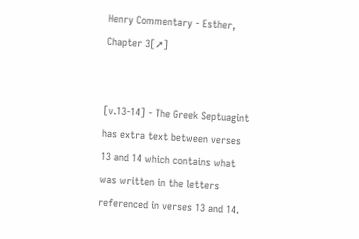Henry Commentary - Esther, Chapter 3[➚]


[v.13-14] - The Greek Septuagint has extra text between verses 13 and 14 which contains what was written in the letters referenced in verses 13 and 14.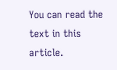You can read the text in this article.